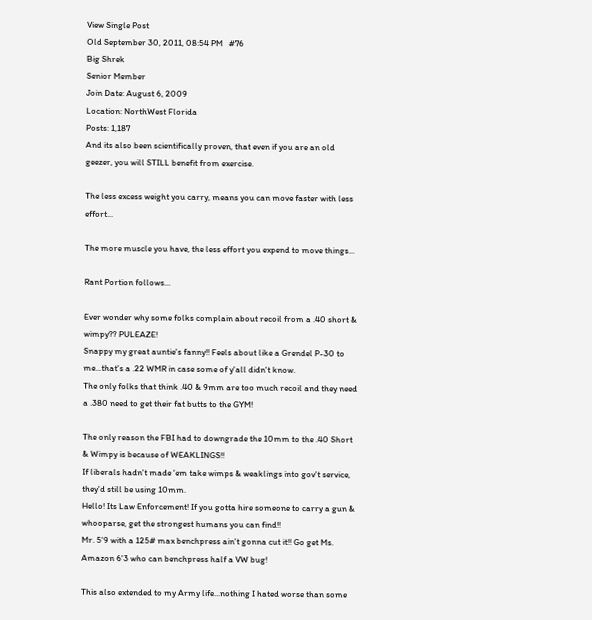View Single Post
Old September 30, 2011, 08:54 PM   #76
Big Shrek
Senior Member
Join Date: August 6, 2009
Location: NorthWest Florida
Posts: 1,187
And its also been scientifically proven, that even if you are an old geezer, you will STILL benefit from exercise.

The less excess weight you carry, means you can move faster with less effort...

The more muscle you have, the less effort you expend to move things...

Rant Portion follows...

Ever wonder why some folks complain about recoil from a .40 short & wimpy?? PULEAZE!
Snappy my great auntie's fanny!! Feels about like a Grendel P-30 to me...that's a .22 WMR in case some of y'all didn't know.
The only folks that think .40 & 9mm are too much recoil and they need a .380 need to get their fat butts to the GYM!

The only reason the FBI had to downgrade the 10mm to the .40 Short & Wimpy is because of WEAKLINGS!!
If liberals hadn't made 'em take wimps & weaklings into gov't service, they'd still be using 10mm.
Hello! Its Law Enforcement! If you gotta hire someone to carry a gun & whooparse, get the strongest humans you can find!!
Mr. 5'9 with a 125# max benchpress ain't gonna cut it!! Go get Ms. Amazon 6'3 who can benchpress half a VW bug!

This also extended to my Army life...nothing I hated worse than some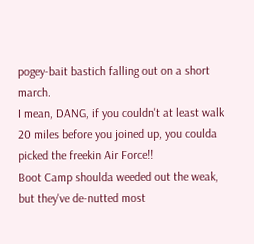pogey-bait bastich falling out on a short march.
I mean, DANG, if you couldn't at least walk 20 miles before you joined up, you coulda picked the freekin Air Force!!
Boot Camp shoulda weeded out the weak, but they've de-nutted most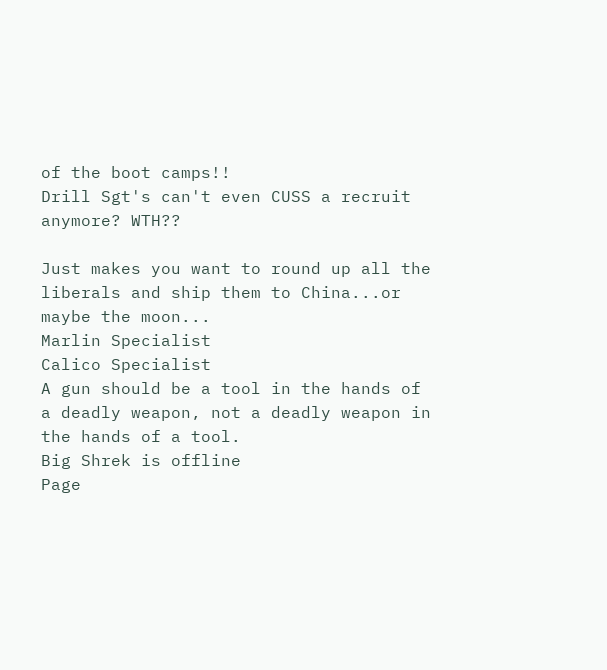of the boot camps!!
Drill Sgt's can't even CUSS a recruit anymore? WTH??

Just makes you want to round up all the liberals and ship them to China...or maybe the moon...
Marlin Specialist
Calico Specialist
A gun should be a tool in the hands of a deadly weapon, not a deadly weapon in the hands of a tool.
Big Shrek is offline
Page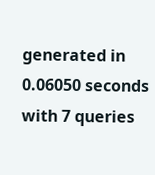generated in 0.06050 seconds with 7 queries